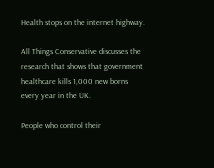Health stops on the internet highway.

All Things Conservative discusses the research that shows that government healthcare kills 1,000 new borns every year in the UK.

People who control their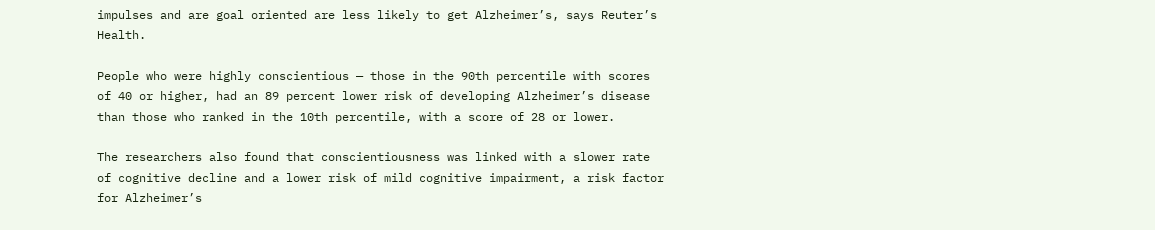impulses and are goal oriented are less likely to get Alzheimer’s, says Reuter’s Health.

People who were highly conscientious — those in the 90th percentile with scores of 40 or higher, had an 89 percent lower risk of developing Alzheimer’s disease than those who ranked in the 10th percentile, with a score of 28 or lower.

The researchers also found that conscientiousness was linked with a slower rate of cognitive decline and a lower risk of mild cognitive impairment, a risk factor for Alzheimer’s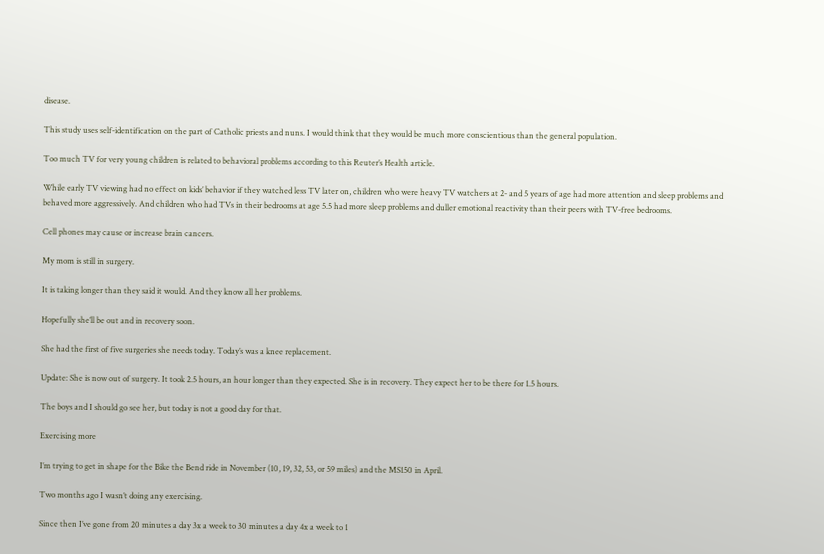disease.

This study uses self-identification on the part of Catholic priests and nuns. I would think that they would be much more conscientious than the general population.

Too much TV for very young children is related to behavioral problems according to this Reuter’s Health article.

While early TV viewing had no effect on kids’ behavior if they watched less TV later on, children who were heavy TV watchers at 2- and 5 years of age had more attention and sleep problems and behaved more aggressively. And children who had TVs in their bedrooms at age 5.5 had more sleep problems and duller emotional reactivity than their peers with TV-free bedrooms.

Cell phones may cause or increase brain cancers.

My mom is still in surgery.

It is taking longer than they said it would. And they know all her problems.

Hopefully she’ll be out and in recovery soon.

She had the first of five surgeries she needs today. Today’s was a knee replacement.

Update: She is now out of surgery. It took 2.5 hours, an hour longer than they expected. She is in recovery. They expect her to be there for 1.5 hours.

The boys and I should go see her, but today is not a good day for that.

Exercising more

I’m trying to get in shape for the Bike the Bend ride in November (10, 19, 32, 53, or 59 miles) and the MS150 in April.

Two months ago I wasn’t doing any exercising.

Since then I’ve gone from 20 minutes a day 3x a week to 30 minutes a day 4x a week to 1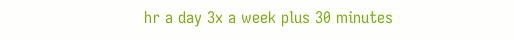hr a day 3x a week plus 30 minutes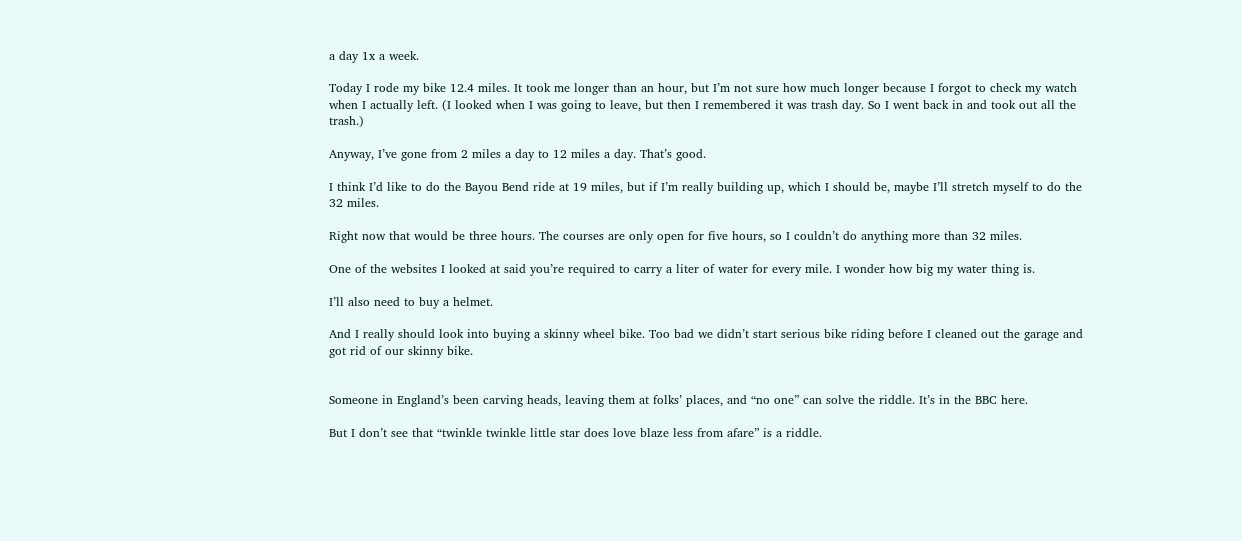a day 1x a week.

Today I rode my bike 12.4 miles. It took me longer than an hour, but I’m not sure how much longer because I forgot to check my watch when I actually left. (I looked when I was going to leave, but then I remembered it was trash day. So I went back in and took out all the trash.)

Anyway, I’ve gone from 2 miles a day to 12 miles a day. That’s good.

I think I’d like to do the Bayou Bend ride at 19 miles, but if I’m really building up, which I should be, maybe I’ll stretch myself to do the 32 miles.

Right now that would be three hours. The courses are only open for five hours, so I couldn’t do anything more than 32 miles.

One of the websites I looked at said you’re required to carry a liter of water for every mile. I wonder how big my water thing is.

I’ll also need to buy a helmet.

And I really should look into buying a skinny wheel bike. Too bad we didn’t start serious bike riding before I cleaned out the garage and got rid of our skinny bike.


Someone in England’s been carving heads, leaving them at folks’ places, and “no one” can solve the riddle. It’s in the BBC here.

But I don’t see that “twinkle twinkle little star does love blaze less from afare” is a riddle.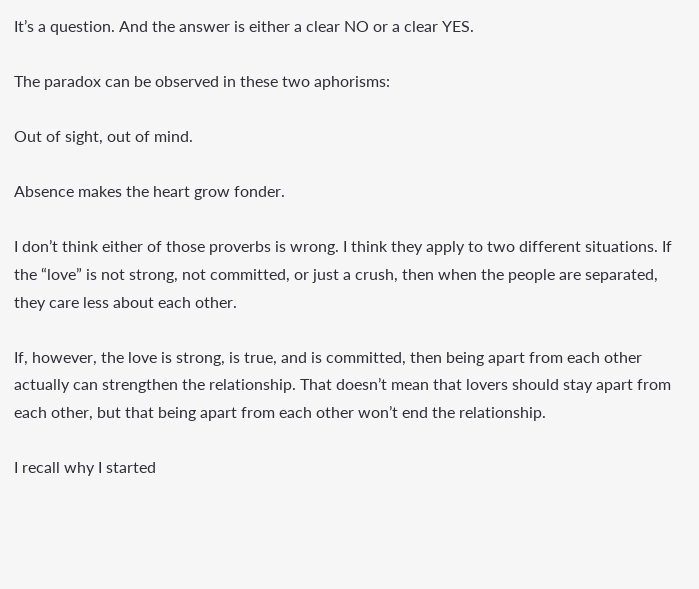It’s a question. And the answer is either a clear NO or a clear YES.

The paradox can be observed in these two aphorisms:

Out of sight, out of mind.

Absence makes the heart grow fonder.

I don’t think either of those proverbs is wrong. I think they apply to two different situations. If the “love” is not strong, not committed, or just a crush, then when the people are separated, they care less about each other.

If, however, the love is strong, is true, and is committed, then being apart from each other actually can strengthen the relationship. That doesn’t mean that lovers should stay apart from each other, but that being apart from each other won’t end the relationship.

I recall why I started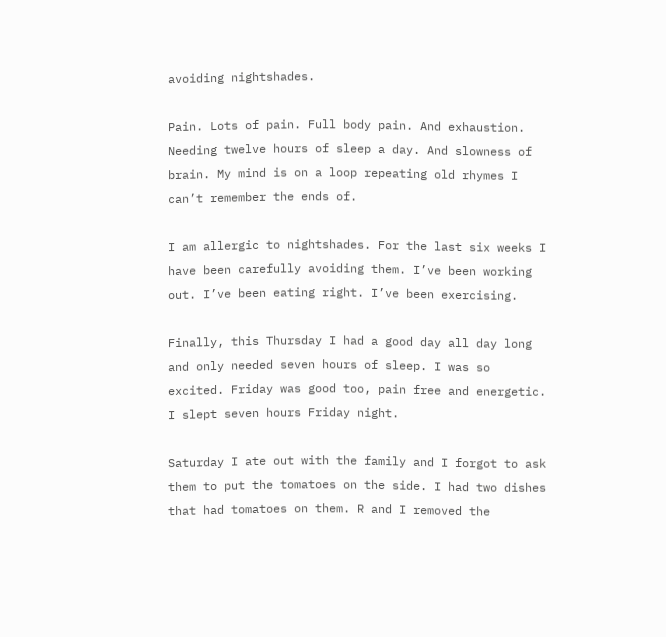avoiding nightshades.

Pain. Lots of pain. Full body pain. And exhaustion. Needing twelve hours of sleep a day. And slowness of brain. My mind is on a loop repeating old rhymes I can’t remember the ends of.

I am allergic to nightshades. For the last six weeks I have been carefully avoiding them. I’ve been working out. I’ve been eating right. I’ve been exercising.

Finally, this Thursday I had a good day all day long and only needed seven hours of sleep. I was so excited. Friday was good too, pain free and energetic. I slept seven hours Friday night.

Saturday I ate out with the family and I forgot to ask them to put the tomatoes on the side. I had two dishes that had tomatoes on them. R and I removed the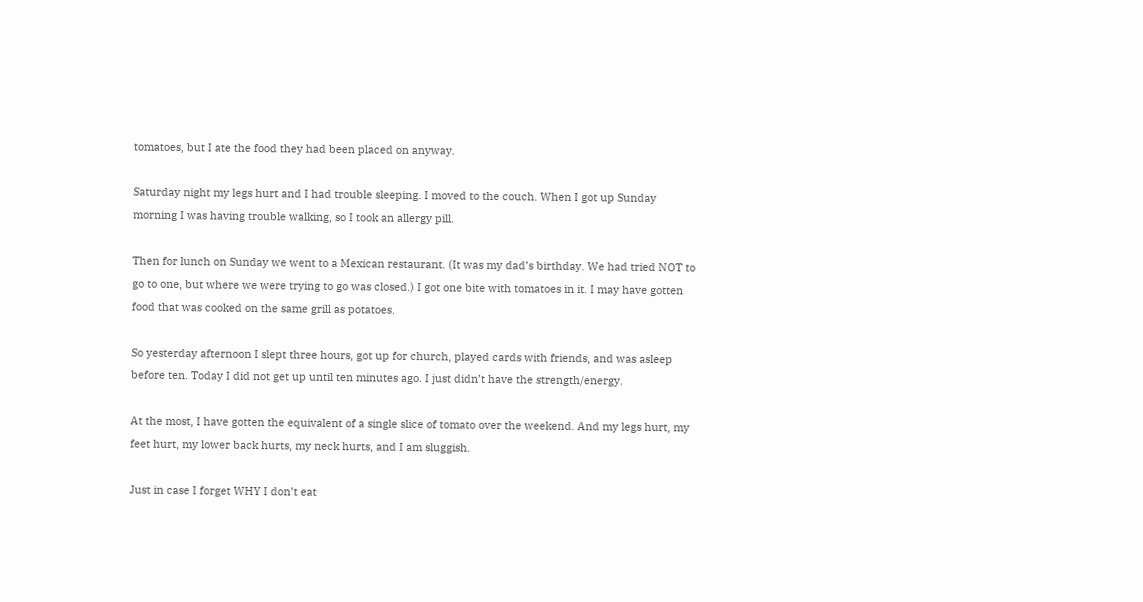tomatoes, but I ate the food they had been placed on anyway.

Saturday night my legs hurt and I had trouble sleeping. I moved to the couch. When I got up Sunday morning I was having trouble walking, so I took an allergy pill.

Then for lunch on Sunday we went to a Mexican restaurant. (It was my dad’s birthday. We had tried NOT to go to one, but where we were trying to go was closed.) I got one bite with tomatoes in it. I may have gotten food that was cooked on the same grill as potatoes.

So yesterday afternoon I slept three hours, got up for church, played cards with friends, and was asleep before ten. Today I did not get up until ten minutes ago. I just didn’t have the strength/energy.

At the most, I have gotten the equivalent of a single slice of tomato over the weekend. And my legs hurt, my feet hurt, my lower back hurts, my neck hurts, and I am sluggish.

Just in case I forget WHY I don’t eat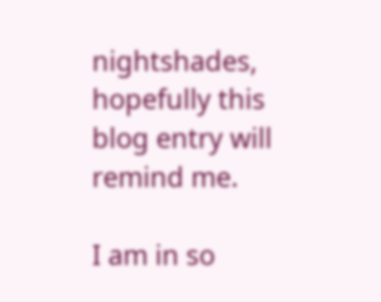nightshades, hopefully this blog entry will remind me.

I am in so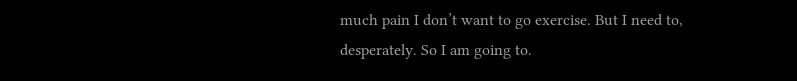much pain I don’t want to go exercise. But I need to, desperately. So I am going to.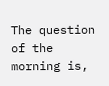The question of the morning is,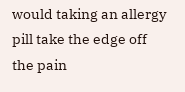would taking an allergy pill take the edge off the pain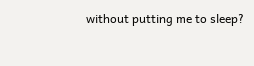without putting me to sleep?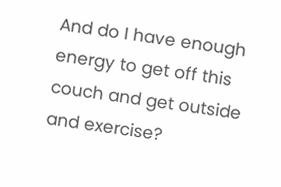And do I have enough energy to get off this couch and get outside and exercise?